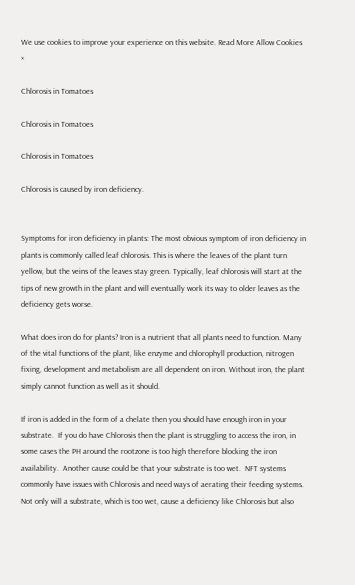We use cookies to improve your experience on this website. Read More Allow Cookies ×

Chlorosis in Tomatoes

Chlorosis in Tomatoes

Chlorosis in Tomatoes

Chlorosis is caused by iron deficiency.


Symptoms for iron deficiency in plants: The most obvious symptom of iron deficiency in plants is commonly called leaf chlorosis. This is where the leaves of the plant turn yellow, but the veins of the leaves stay green. Typically, leaf chlorosis will start at the tips of new growth in the plant and will eventually work its way to older leaves as the deficiency gets worse.

What does iron do for plants? Iron is a nutrient that all plants need to function. Many of the vital functions of the plant, like enzyme and chlorophyll production, nitrogen fixing, development and metabolism are all dependent on iron. Without iron, the plant simply cannot function as well as it should.

If iron is added in the form of a chelate then you should have enough iron in your substrate.  If you do have Chlorosis then the plant is struggling to access the iron, in some cases the PH around the rootzone is too high therefore blocking the iron availability.  Another cause could be that your substrate is too wet.  NFT systems commonly have issues with Chlorosis and need ways of aerating their feeding systems.  Not only will a substrate, which is too wet, cause a deficiency like Chlorosis but also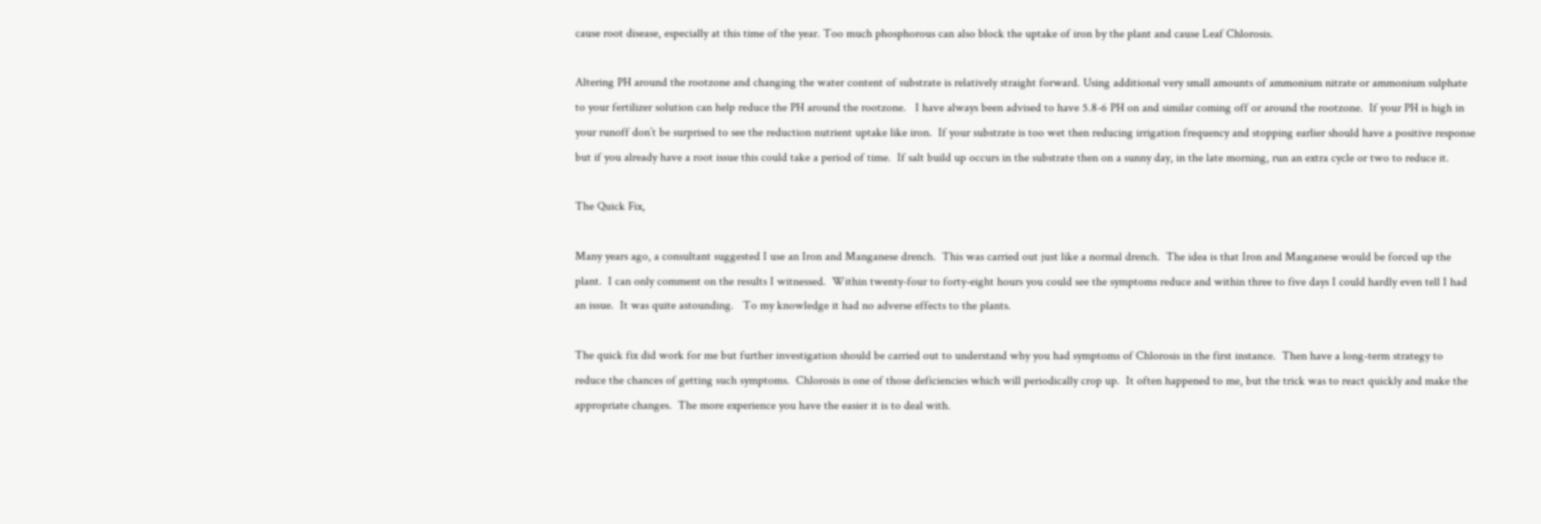cause root disease, especially at this time of the year. Too much phosphorous can also block the uptake of iron by the plant and cause Leaf Chlorosis.

Altering PH around the rootzone and changing the water content of substrate is relatively straight forward. Using additional very small amounts of ammonium nitrate or ammonium sulphate to your fertilizer solution can help reduce the PH around the rootzone.   I have always been advised to have 5.8-6 PH on and similar coming off or around the rootzone.  If your PH is high in your runoff don’t be surprised to see the reduction nutrient uptake like iron.  If your substrate is too wet then reducing irrigation frequency and stopping earlier should have a positive response but if you already have a root issue this could take a period of time.  If salt build up occurs in the substrate then on a sunny day, in the late morning, run an extra cycle or two to reduce it.

The Quick Fix,

Many years ago, a consultant suggested I use an Iron and Manganese drench.  This was carried out just like a normal drench.  The idea is that Iron and Manganese would be forced up the plant.  I can only comment on the results I witnessed.  Within twenty-four to forty-eight hours you could see the symptoms reduce and within three to five days I could hardly even tell I had an issue.  It was quite astounding.   To my knowledge it had no adverse effects to the plants.

The quick fix did work for me but further investigation should be carried out to understand why you had symptoms of Chlorosis in the first instance.  Then have a long-term strategy to reduce the chances of getting such symptoms.  Chlorosis is one of those deficiencies which will periodically crop up.  It often happened to me, but the trick was to react quickly and make the appropriate changes.  The more experience you have the easier it is to deal with.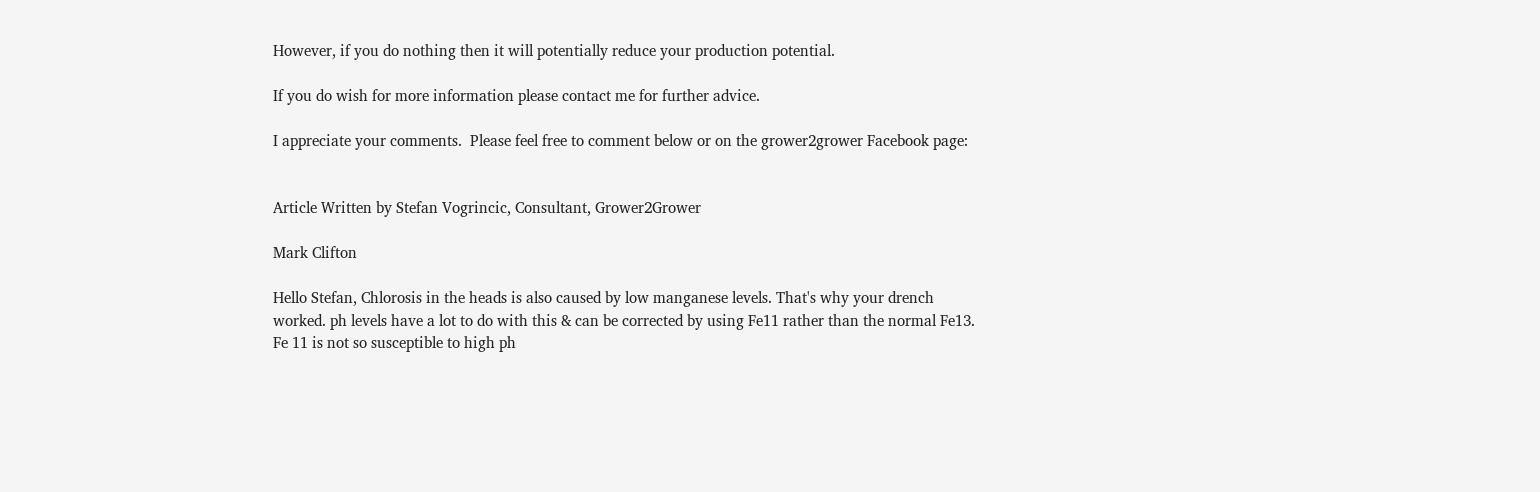However, if you do nothing then it will potentially reduce your production potential.

If you do wish for more information please contact me for further advice.

I appreciate your comments.  Please feel free to comment below or on the grower2grower Facebook page:


Article Written by Stefan Vogrincic, Consultant, Grower2Grower

Mark Clifton

Hello Stefan, Chlorosis in the heads is also caused by low manganese levels. That's why your drench worked. ph levels have a lot to do with this & can be corrected by using Fe11 rather than the normal Fe13. Fe 11 is not so susceptible to high ph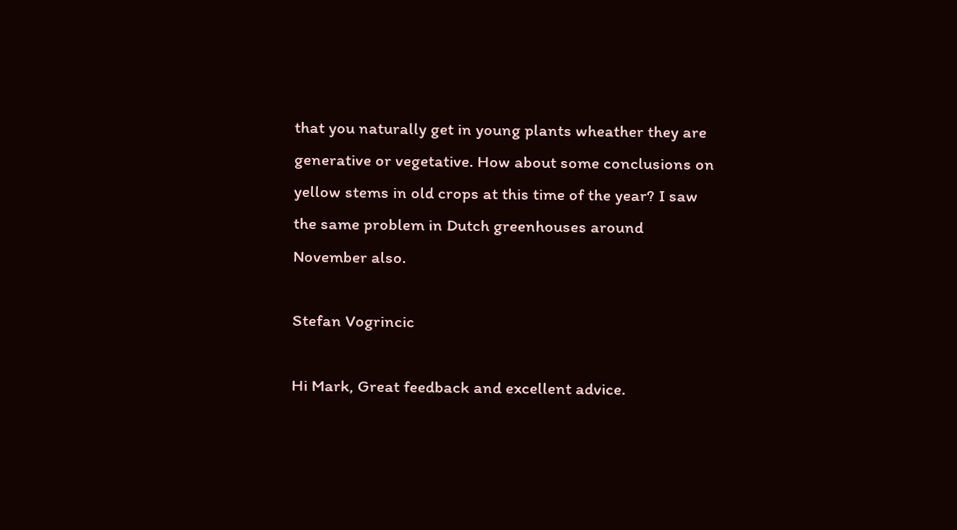that you naturally get in young plants wheather they are generative or vegetative. How about some conclusions on yellow stems in old crops at this time of the year? I saw the same problem in Dutch greenhouses around November also.

Stefan Vogrincic

Hi Mark, Great feedback and excellent advice.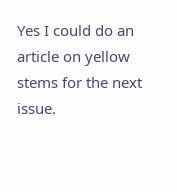Yes I could do an article on yellow stems for the next issue.